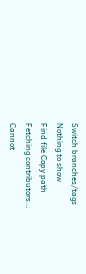Switch branches/tags
Nothing to show
Find file Copy path
Fetching contributors…
Cannot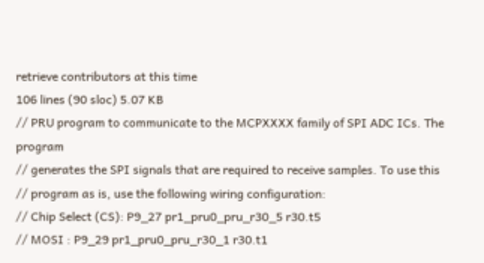retrieve contributors at this time
106 lines (90 sloc) 5.07 KB
// PRU program to communicate to the MCPXXXX family of SPI ADC ICs. The program
// generates the SPI signals that are required to receive samples. To use this
// program as is, use the following wiring configuration:
// Chip Select (CS): P9_27 pr1_pru0_pru_r30_5 r30.t5
// MOSI : P9_29 pr1_pru0_pru_r30_1 r30.t1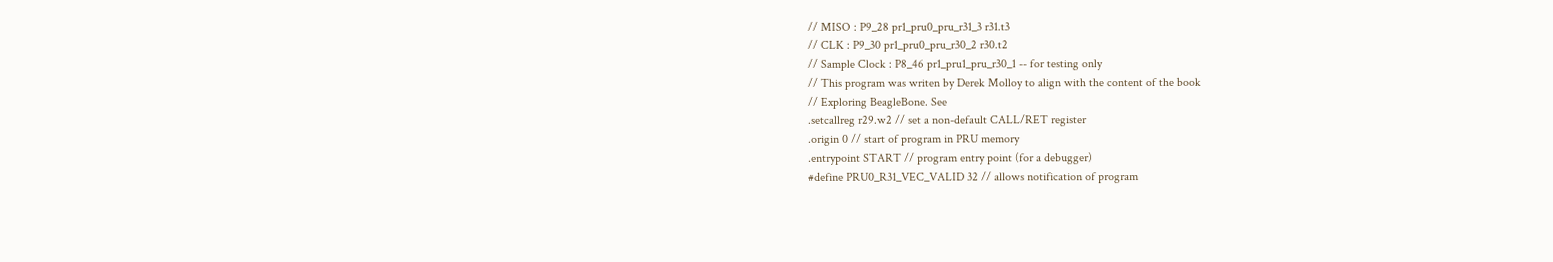// MISO : P9_28 pr1_pru0_pru_r31_3 r31.t3
// CLK : P9_30 pr1_pru0_pru_r30_2 r30.t2
// Sample Clock : P8_46 pr1_pru1_pru_r30_1 -- for testing only
// This program was writen by Derek Molloy to align with the content of the book
// Exploring BeagleBone. See
.setcallreg r29.w2 // set a non-default CALL/RET register
.origin 0 // start of program in PRU memory
.entrypoint START // program entry point (for a debugger)
#define PRU0_R31_VEC_VALID 32 // allows notification of program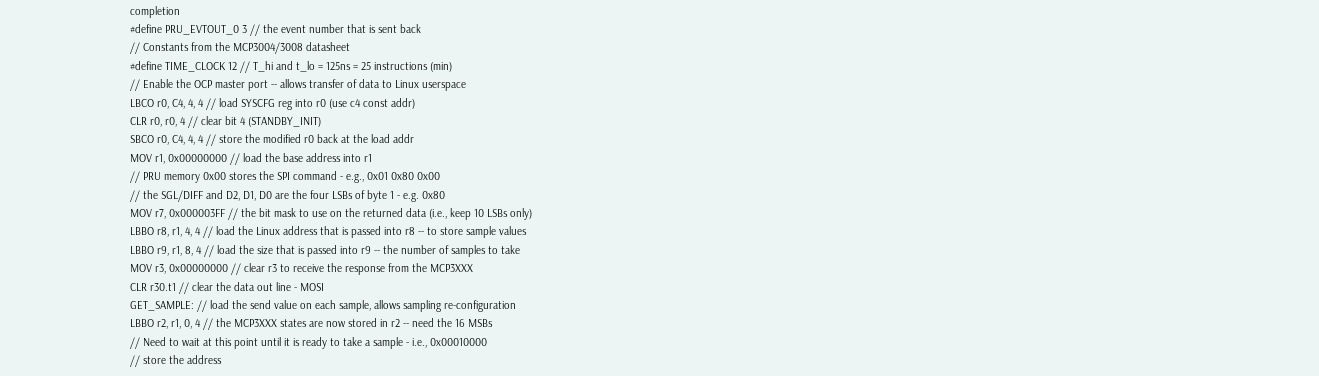completion
#define PRU_EVTOUT_0 3 // the event number that is sent back
// Constants from the MCP3004/3008 datasheet
#define TIME_CLOCK 12 // T_hi and t_lo = 125ns = 25 instructions (min)
// Enable the OCP master port -- allows transfer of data to Linux userspace
LBCO r0, C4, 4, 4 // load SYSCFG reg into r0 (use c4 const addr)
CLR r0, r0, 4 // clear bit 4 (STANDBY_INIT)
SBCO r0, C4, 4, 4 // store the modified r0 back at the load addr
MOV r1, 0x00000000 // load the base address into r1
// PRU memory 0x00 stores the SPI command - e.g., 0x01 0x80 0x00
// the SGL/DIFF and D2, D1, D0 are the four LSBs of byte 1 - e.g. 0x80
MOV r7, 0x000003FF // the bit mask to use on the returned data (i.e., keep 10 LSBs only)
LBBO r8, r1, 4, 4 // load the Linux address that is passed into r8 -- to store sample values
LBBO r9, r1, 8, 4 // load the size that is passed into r9 -- the number of samples to take
MOV r3, 0x00000000 // clear r3 to receive the response from the MCP3XXX
CLR r30.t1 // clear the data out line - MOSI
GET_SAMPLE: // load the send value on each sample, allows sampling re-configuration
LBBO r2, r1, 0, 4 // the MCP3XXX states are now stored in r2 -- need the 16 MSBs
// Need to wait at this point until it is ready to take a sample - i.e., 0x00010000
// store the address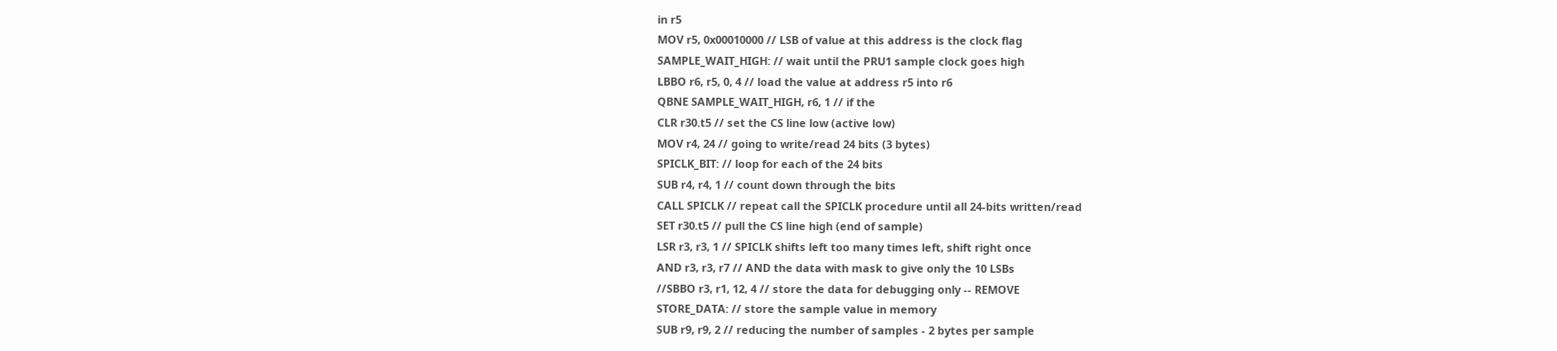in r5
MOV r5, 0x00010000 // LSB of value at this address is the clock flag
SAMPLE_WAIT_HIGH: // wait until the PRU1 sample clock goes high
LBBO r6, r5, 0, 4 // load the value at address r5 into r6
QBNE SAMPLE_WAIT_HIGH, r6, 1 // if the
CLR r30.t5 // set the CS line low (active low)
MOV r4, 24 // going to write/read 24 bits (3 bytes)
SPICLK_BIT: // loop for each of the 24 bits
SUB r4, r4, 1 // count down through the bits
CALL SPICLK // repeat call the SPICLK procedure until all 24-bits written/read
SET r30.t5 // pull the CS line high (end of sample)
LSR r3, r3, 1 // SPICLK shifts left too many times left, shift right once
AND r3, r3, r7 // AND the data with mask to give only the 10 LSBs
//SBBO r3, r1, 12, 4 // store the data for debugging only -- REMOVE
STORE_DATA: // store the sample value in memory
SUB r9, r9, 2 // reducing the number of samples - 2 bytes per sample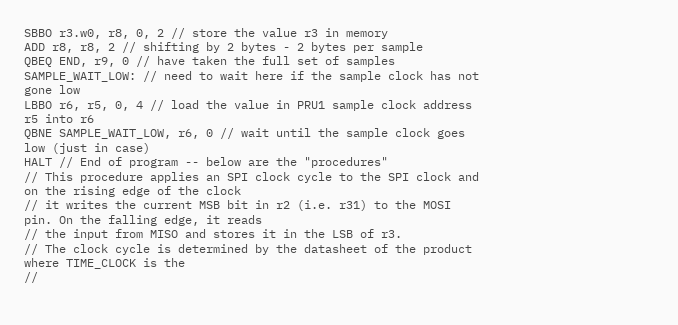SBBO r3.w0, r8, 0, 2 // store the value r3 in memory
ADD r8, r8, 2 // shifting by 2 bytes - 2 bytes per sample
QBEQ END, r9, 0 // have taken the full set of samples
SAMPLE_WAIT_LOW: // need to wait here if the sample clock has not gone low
LBBO r6, r5, 0, 4 // load the value in PRU1 sample clock address r5 into r6
QBNE SAMPLE_WAIT_LOW, r6, 0 // wait until the sample clock goes low (just in case)
HALT // End of program -- below are the "procedures"
// This procedure applies an SPI clock cycle to the SPI clock and on the rising edge of the clock
// it writes the current MSB bit in r2 (i.e. r31) to the MOSI pin. On the falling edge, it reads
// the input from MISO and stores it in the LSB of r3.
// The clock cycle is determined by the datasheet of the product where TIME_CLOCK is the
//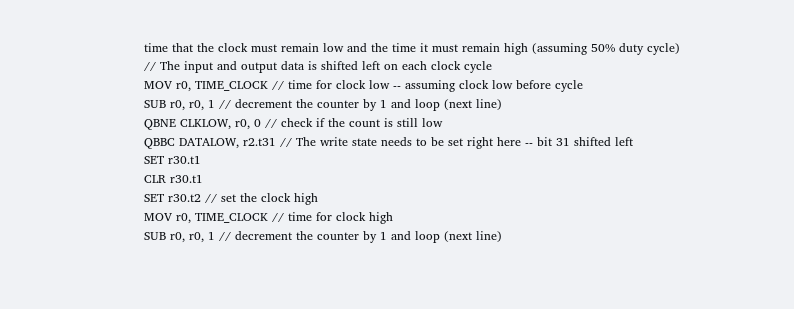time that the clock must remain low and the time it must remain high (assuming 50% duty cycle)
// The input and output data is shifted left on each clock cycle
MOV r0, TIME_CLOCK // time for clock low -- assuming clock low before cycle
SUB r0, r0, 1 // decrement the counter by 1 and loop (next line)
QBNE CLKLOW, r0, 0 // check if the count is still low
QBBC DATALOW, r2.t31 // The write state needs to be set right here -- bit 31 shifted left
SET r30.t1
CLR r30.t1
SET r30.t2 // set the clock high
MOV r0, TIME_CLOCK // time for clock high
SUB r0, r0, 1 // decrement the counter by 1 and loop (next line)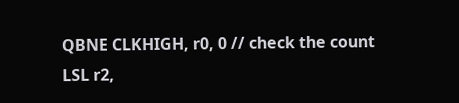QBNE CLKHIGH, r0, 0 // check the count
LSL r2,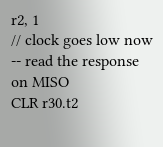r2, 1
// clock goes low now -- read the response on MISO
CLR r30.t2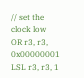// set the clock low
OR r3, r3, 0x00000001
LSL r3, r3, 1